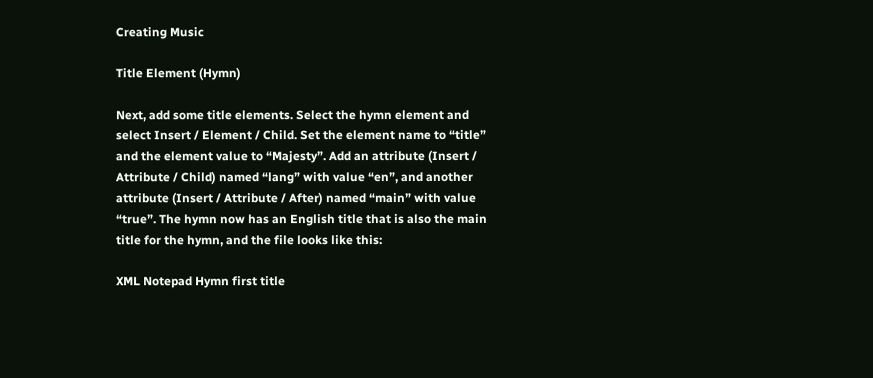Creating Music

Title Element (Hymn)

Next, add some title elements. Select the hymn element and select Insert / Element / Child. Set the element name to “title” and the element value to “Majesty”. Add an attribute (Insert / Attribute / Child) named “lang” with value “en”, and another attribute (Insert / Attribute / After) named “main” with value “true”. The hymn now has an English title that is also the main title for the hymn, and the file looks like this:

XML Notepad Hymn first title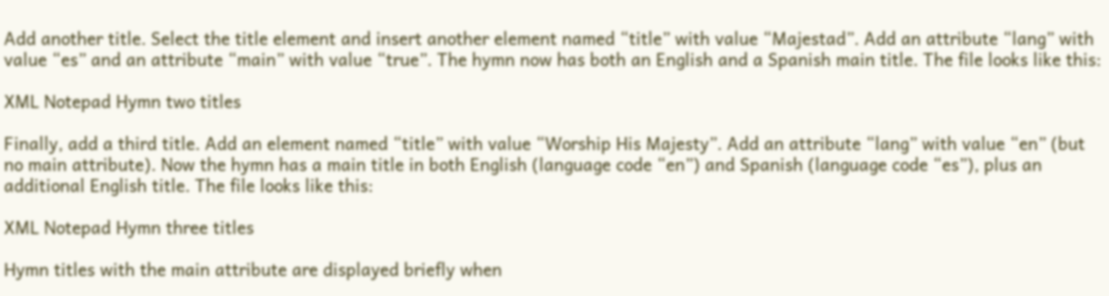Add another title. Select the title element and insert another element named “title” with value “Majestad”. Add an attribute “lang” with value “es” and an attribute “main” with value “true”. The hymn now has both an English and a Spanish main title. The file looks like this:

XML Notepad Hymn two titles

Finally, add a third title. Add an element named “title” with value “Worship His Majesty”. Add an attribute “lang” with value “en” (but no main attribute). Now the hymn has a main title in both English (language code “en”) and Spanish (language code “es”), plus an additional English title. The file looks like this:

XML Notepad Hymn three titles

Hymn titles with the main attribute are displayed briefly when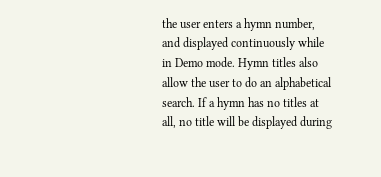the user enters a hymn number, and displayed continuously while in Demo mode. Hymn titles also allow the user to do an alphabetical search. If a hymn has no titles at all, no title will be displayed during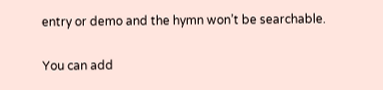entry or demo and the hymn won’t be searchable.

You can add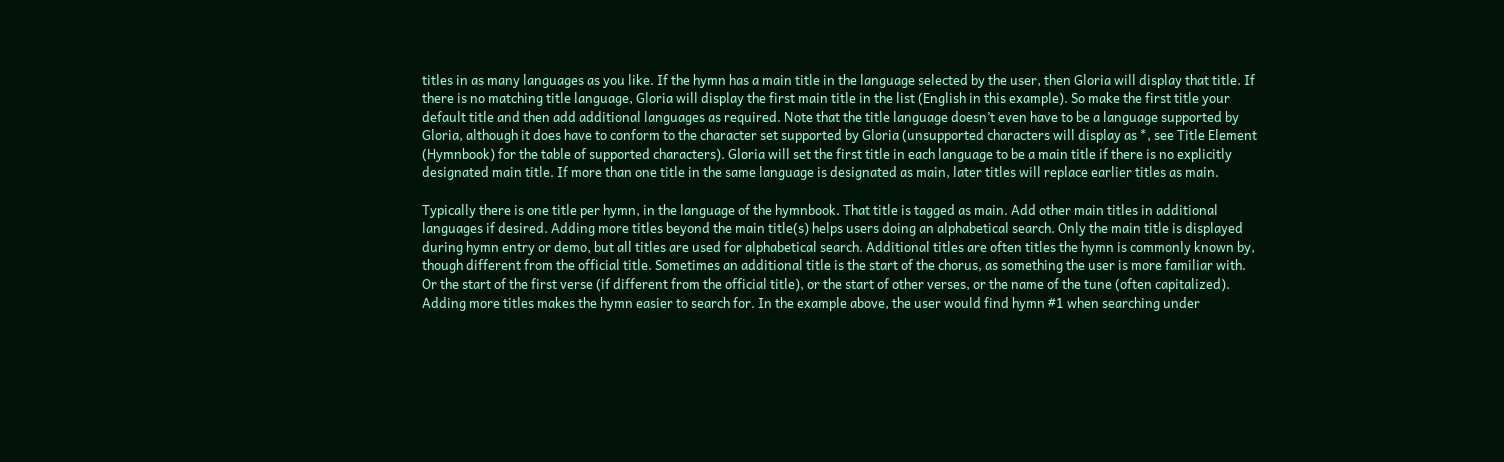titles in as many languages as you like. If the hymn has a main title in the language selected by the user, then Gloria will display that title. If there is no matching title language, Gloria will display the first main title in the list (English in this example). So make the first title your default title and then add additional languages as required. Note that the title language doesn’t even have to be a language supported by Gloria, although it does have to conform to the character set supported by Gloria (unsupported characters will display as *, see Title Element (Hymnbook) for the table of supported characters). Gloria will set the first title in each language to be a main title if there is no explicitly designated main title. If more than one title in the same language is designated as main, later titles will replace earlier titles as main.

Typically there is one title per hymn, in the language of the hymnbook. That title is tagged as main. Add other main titles in additional languages if desired. Adding more titles beyond the main title(s) helps users doing an alphabetical search. Only the main title is displayed during hymn entry or demo, but all titles are used for alphabetical search. Additional titles are often titles the hymn is commonly known by, though different from the official title. Sometimes an additional title is the start of the chorus, as something the user is more familiar with. Or the start of the first verse (if different from the official title), or the start of other verses, or the name of the tune (often capitalized). Adding more titles makes the hymn easier to search for. In the example above, the user would find hymn #1 when searching under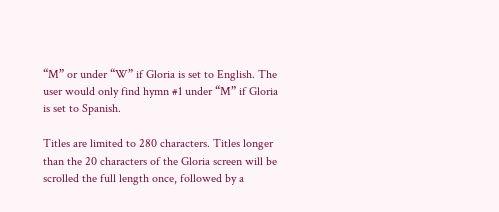“M” or under “W” if Gloria is set to English. The user would only find hymn #1 under “M” if Gloria is set to Spanish.

Titles are limited to 280 characters. Titles longer than the 20 characters of the Gloria screen will be scrolled the full length once, followed by a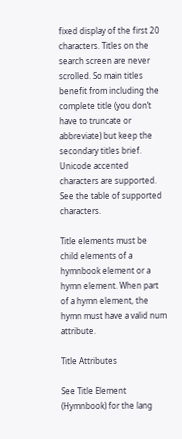fixed display of the first 20 characters. Titles on the search screen are never scrolled. So main titles benefit from including the complete title (you don’t have to truncate or abbreviate) but keep the secondary titles brief. Unicode accented characters are supported. See the table of supported characters.

Title elements must be child elements of a hymnbook element or a hymn element. When part of a hymn element, the hymn must have a valid num attribute.

Title Attributes

See Title Element (Hymnbook) for the lang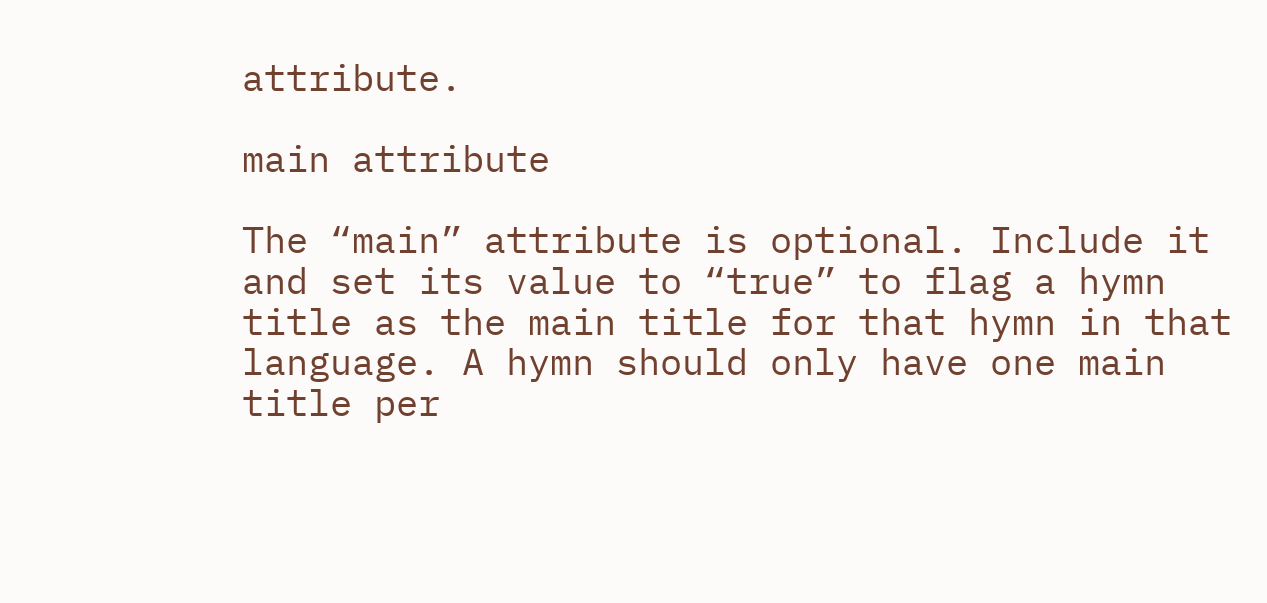attribute.

main attribute

The “main” attribute is optional. Include it and set its value to “true” to flag a hymn title as the main title for that hymn in that language. A hymn should only have one main title per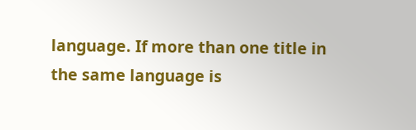language. If more than one title in the same language is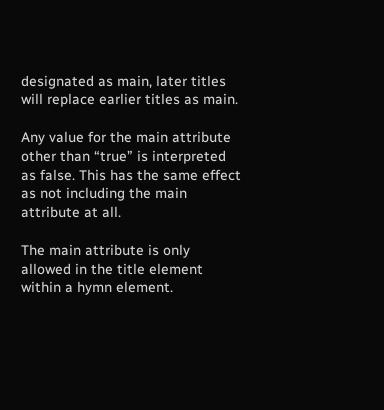designated as main, later titles will replace earlier titles as main.

Any value for the main attribute other than “true” is interpreted as false. This has the same effect as not including the main attribute at all.

The main attribute is only allowed in the title element within a hymn element.